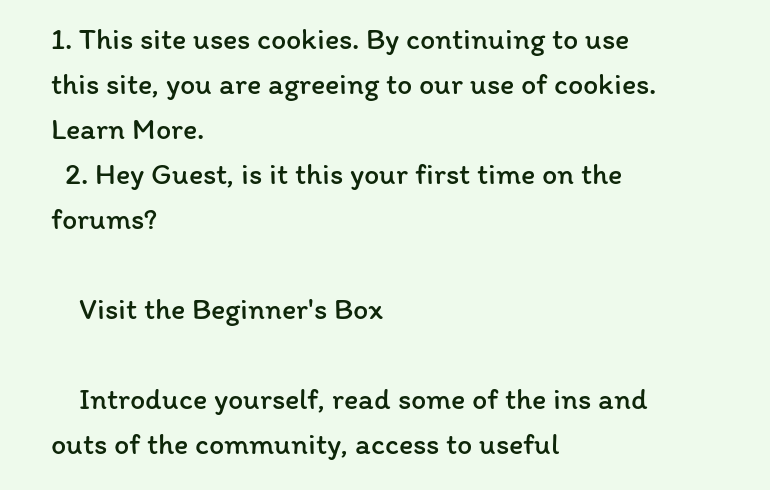1. This site uses cookies. By continuing to use this site, you are agreeing to our use of cookies. Learn More.
  2. Hey Guest, is it this your first time on the forums?

    Visit the Beginner's Box

    Introduce yourself, read some of the ins and outs of the community, access to useful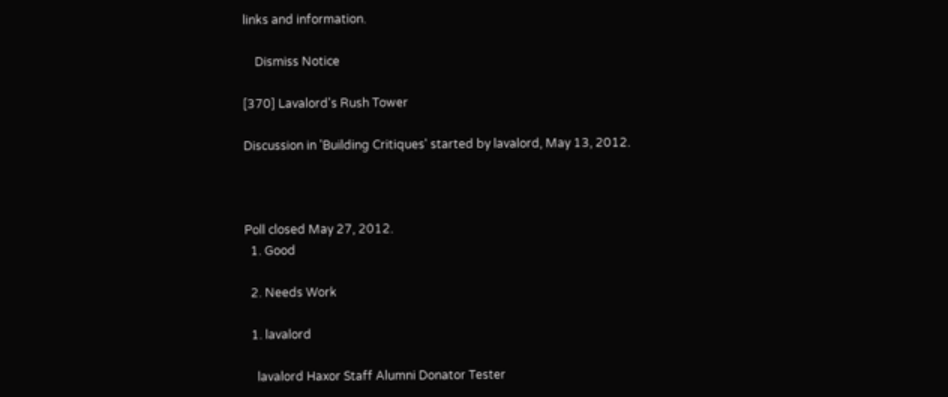links and information.

    Dismiss Notice

[370] Lavalord's Rush Tower

Discussion in 'Building Critiques' started by lavalord, May 13, 2012.



Poll closed May 27, 2012.
  1. Good

  2. Needs Work

  1. lavalord

    lavalord Haxor Staff Alumni Donator Tester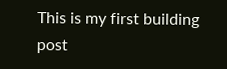This is my first building post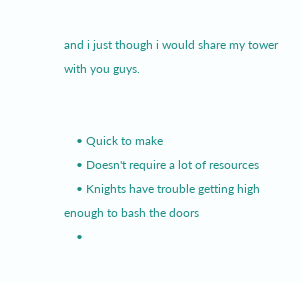and i just though i would share my tower with you guys.


    • Quick to make
    • Doesn't require a lot of resources
    • Knights have trouble getting high enough to bash the doors
    •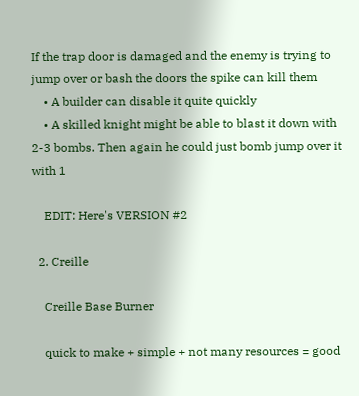If the trap door is damaged and the enemy is trying to jump over or bash the doors the spike can kill them
    • A builder can disable it quite quickly
    • A skilled knight might be able to blast it down with 2-3 bombs. Then again he could just bomb jump over it with 1

    EDIT: Here's VERSION #2

  2. Creille

    Creille Base Burner

    quick to make + simple + not many resources = good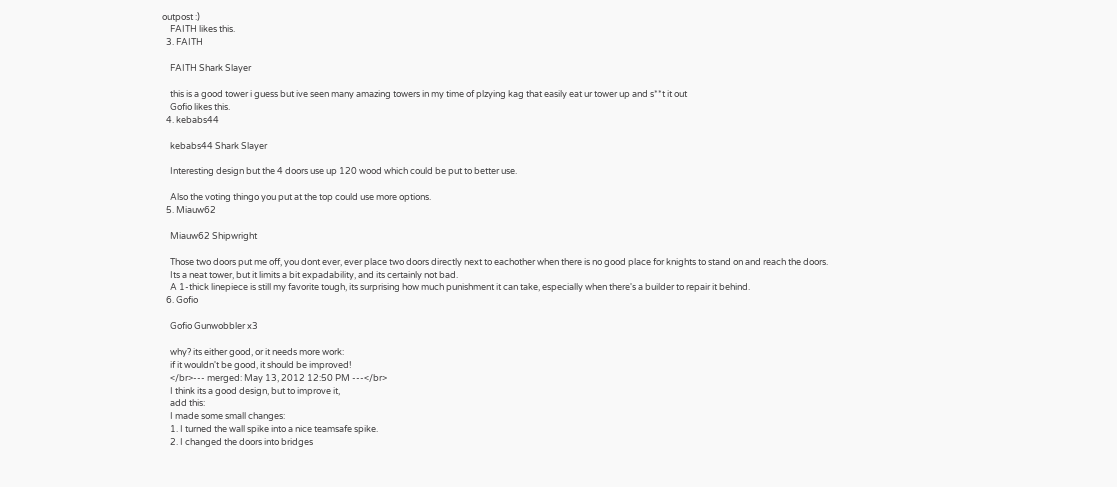outpost :)
    FAITH likes this.
  3. FAITH

    FAITH Shark Slayer

    this is a good tower i guess but ive seen many amazing towers in my time of plzying kag that easily eat ur tower up and s**t it out
    Gofio likes this.
  4. kebabs44

    kebabs44 Shark Slayer

    Interesting design but the 4 doors use up 120 wood which could be put to better use.

    Also the voting thingo you put at the top could use more options.
  5. Miauw62

    Miauw62 Shipwright

    Those two doors put me off, you dont ever, ever place two doors directly next to eachother when there is no good place for knights to stand on and reach the doors.
    Its a neat tower, but it limits a bit expadability, and its certainly not bad.
    A 1-thick linepiece is still my favorite tough, its surprising how much punishment it can take, especially when there's a builder to repair it behind.
  6. Gofio

    Gofio Gunwobbler x3

    why? its either good, or it needs more work:
    if it wouldn't be good, it should be improved!
    </br>--- merged: May 13, 2012 12:50 PM ---</br>
    I think its a good design, but to improve it,
    add this:
    I made some small changes:
    1. I turned the wall spike into a nice teamsafe spike.
    2. I changed the doors into bridges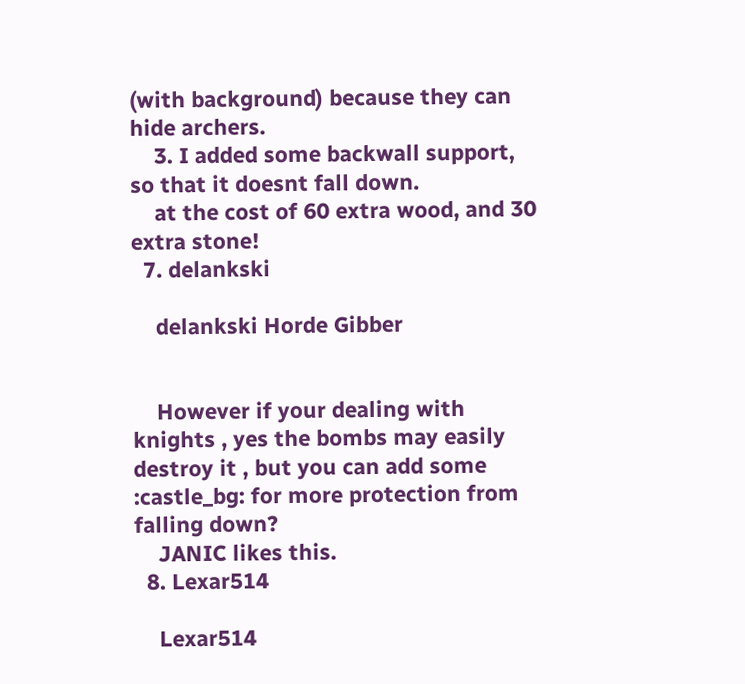(with background) because they can hide archers.
    3. I added some backwall support, so that it doesnt fall down.
    at the cost of 60 extra wood, and 30 extra stone!
  7. delankski

    delankski Horde Gibber


    However if your dealing with knights , yes the bombs may easily destroy it , but you can add some :castle_bg: for more protection from falling down?
    JANIC likes this.
  8. Lexar514

    Lexar514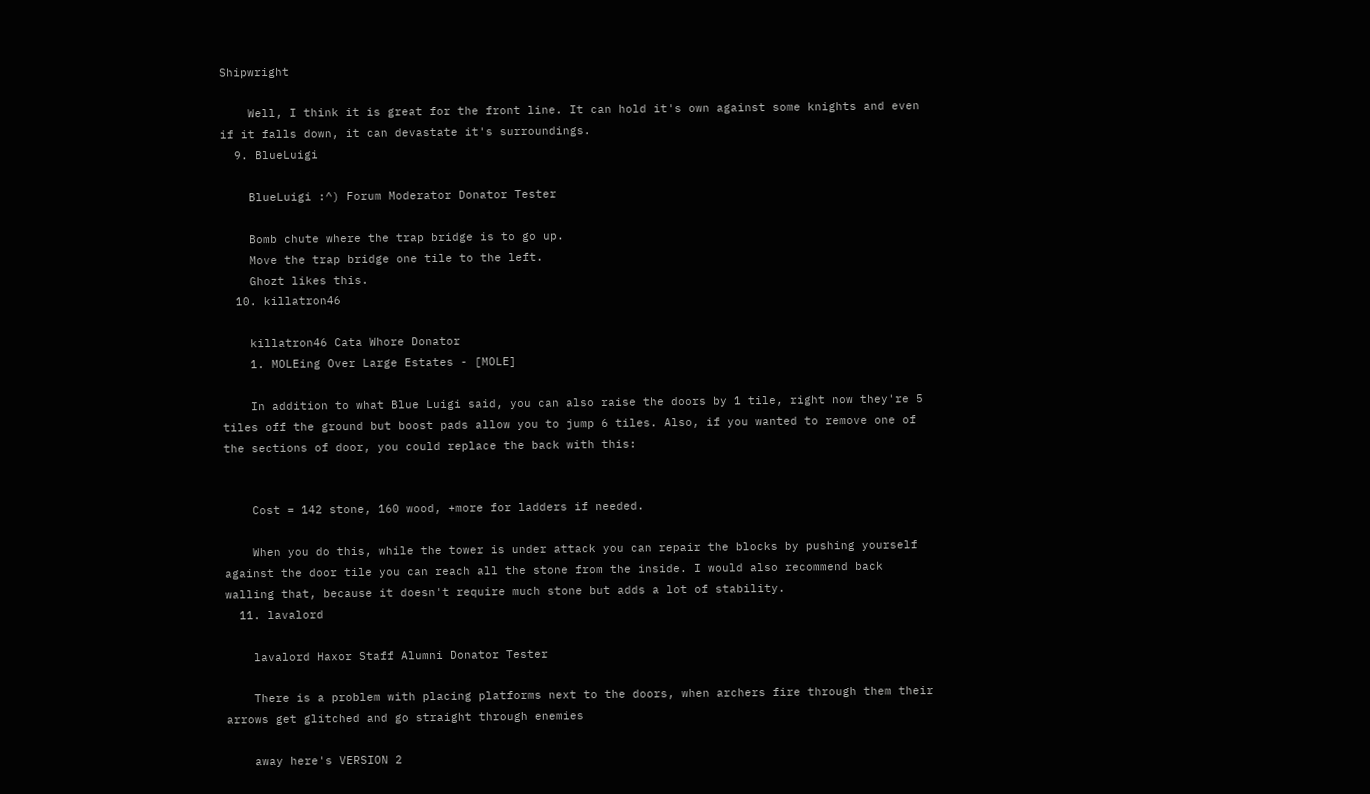Shipwright

    Well, I think it is great for the front line. It can hold it's own against some knights and even if it falls down, it can devastate it's surroundings.
  9. BlueLuigi

    BlueLuigi :^) Forum Moderator Donator Tester

    Bomb chute where the trap bridge is to go up.
    Move the trap bridge one tile to the left.
    Ghozt likes this.
  10. killatron46

    killatron46 Cata Whore Donator
    1. MOLEing Over Large Estates - [MOLE]

    In addition to what Blue Luigi said, you can also raise the doors by 1 tile, right now they're 5 tiles off the ground but boost pads allow you to jump 6 tiles. Also, if you wanted to remove one of the sections of door, you could replace the back with this:


    Cost = 142 stone, 160 wood, +more for ladders if needed.

    When you do this, while the tower is under attack you can repair the blocks by pushing yourself against the door tile you can reach all the stone from the inside. I would also recommend back walling that, because it doesn't require much stone but adds a lot of stability.
  11. lavalord

    lavalord Haxor Staff Alumni Donator Tester

    There is a problem with placing platforms next to the doors, when archers fire through them their arrows get glitched and go straight through enemies

    away here's VERSION 2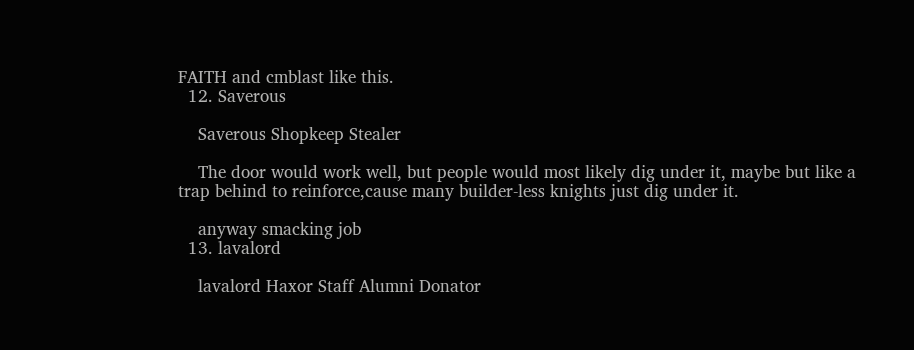FAITH and cmblast like this.
  12. Saverous

    Saverous Shopkeep Stealer

    The door would work well, but people would most likely dig under it, maybe but like a trap behind to reinforce,cause many builder-less knights just dig under it.

    anyway smacking job
  13. lavalord

    lavalord Haxor Staff Alumni Donator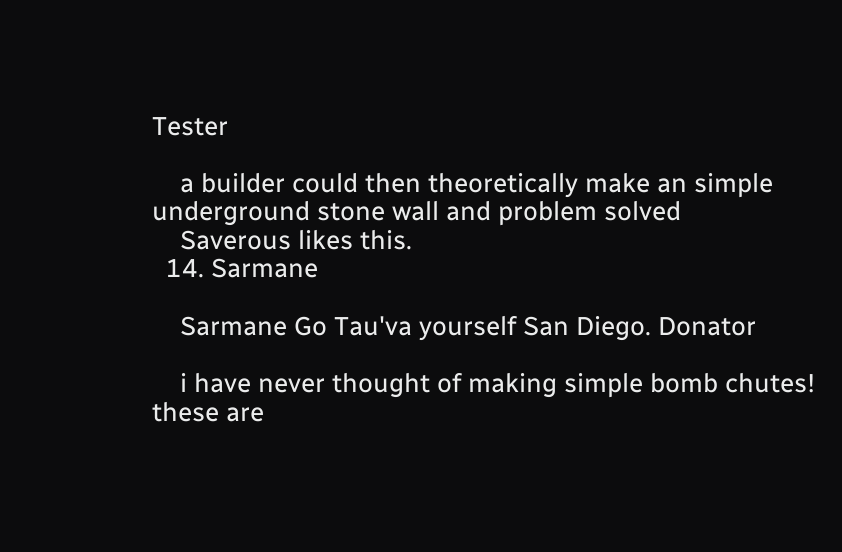Tester

    a builder could then theoretically make an simple underground stone wall and problem solved
    Saverous likes this.
  14. Sarmane

    Sarmane Go Tau'va yourself San Diego. Donator

    i have never thought of making simple bomb chutes! these are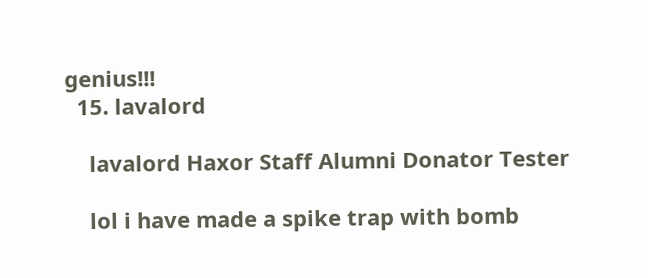genius!!!
  15. lavalord

    lavalord Haxor Staff Alumni Donator Tester

    lol i have made a spike trap with bomb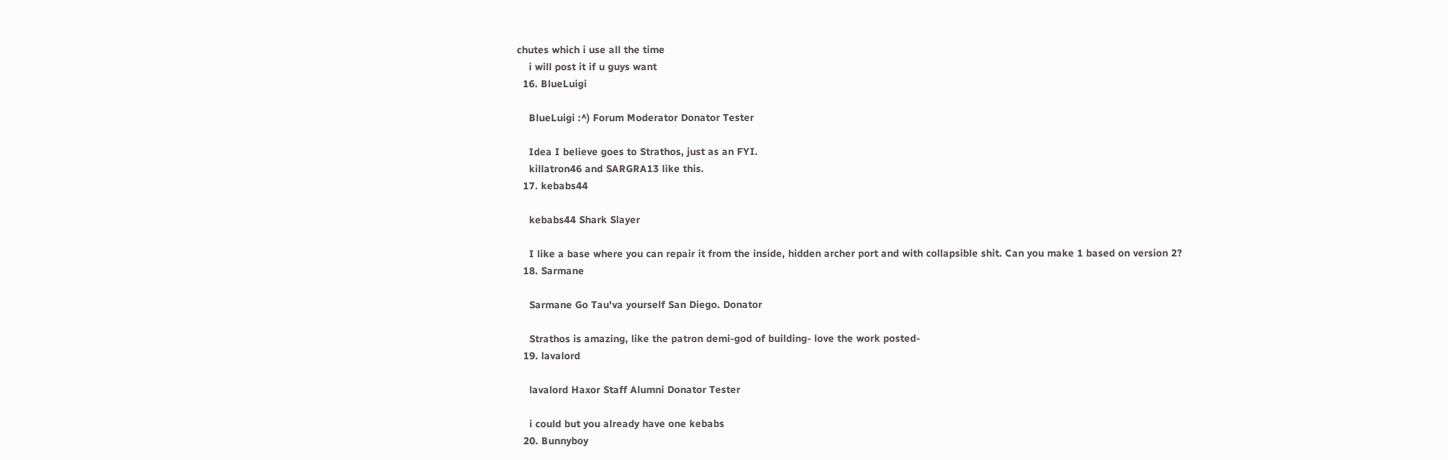chutes which i use all the time
    i will post it if u guys want
  16. BlueLuigi

    BlueLuigi :^) Forum Moderator Donator Tester

    Idea I believe goes to Strathos, just as an FYI.
    killatron46 and SARGRA13 like this.
  17. kebabs44

    kebabs44 Shark Slayer

    I like a base where you can repair it from the inside, hidden archer port and with collapsible shit. Can you make 1 based on version 2?
  18. Sarmane

    Sarmane Go Tau'va yourself San Diego. Donator

    Strathos is amazing, like the patron demi-god of building- love the work posted-
  19. lavalord

    lavalord Haxor Staff Alumni Donator Tester

    i could but you already have one kebabs
  20. Bunnyboy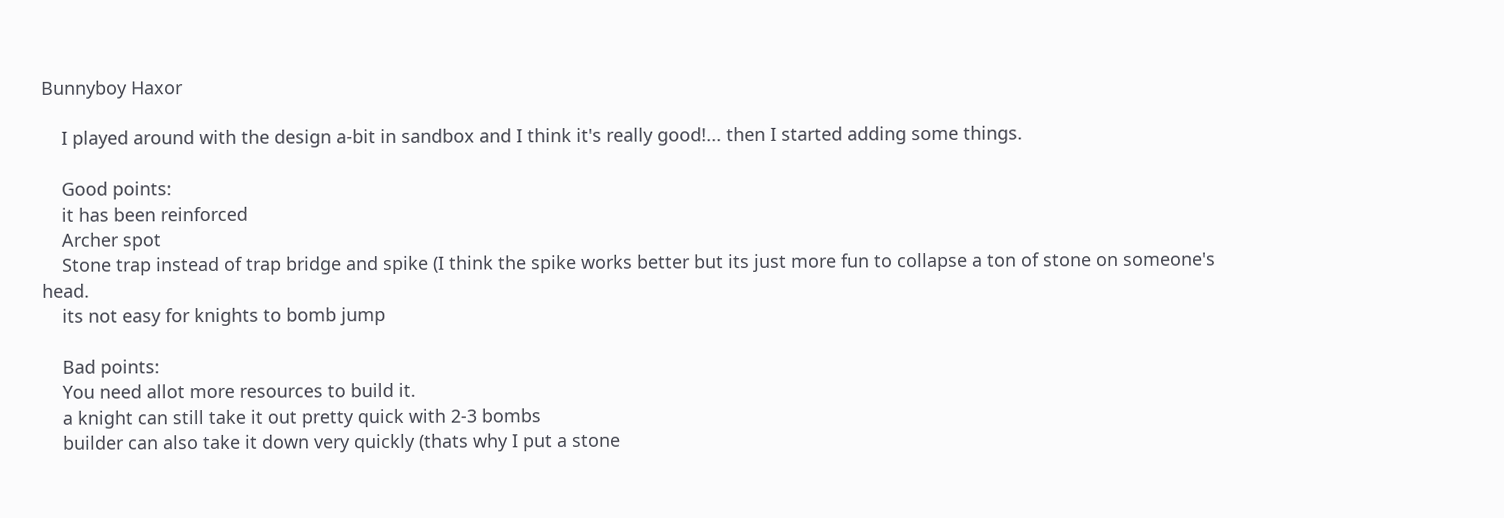Bunnyboy Haxor

    I played around with the design a-bit in sandbox and I think it's really good!... then I started adding some things.

    Good points:
    it has been reinforced
    Archer spot
    Stone trap instead of trap bridge and spike (I think the spike works better but its just more fun to collapse a ton of stone on someone's head.
    its not easy for knights to bomb jump

    Bad points:
    You need allot more resources to build it.
    a knight can still take it out pretty quick with 2-3 bombs
    builder can also take it down very quickly (thats why I put a stone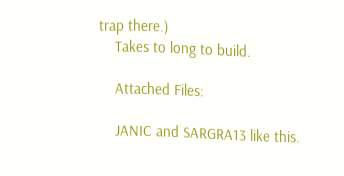trap there.)
    Takes to long to build.

    Attached Files:

    JANIC and SARGRA13 like this.